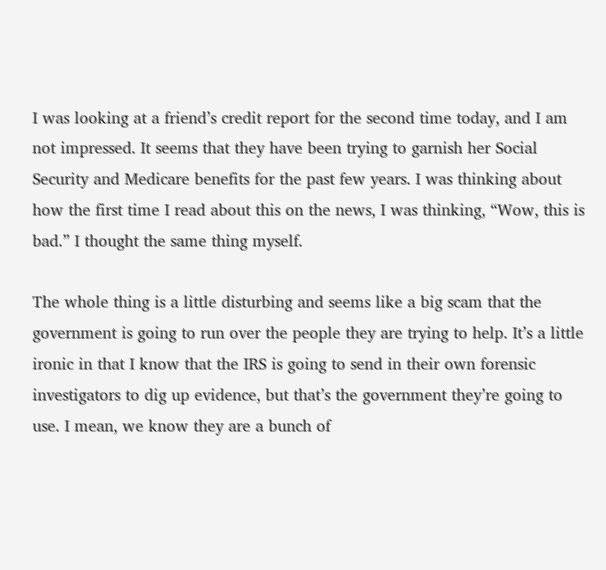I was looking at a friend’s credit report for the second time today, and I am not impressed. It seems that they have been trying to garnish her Social Security and Medicare benefits for the past few years. I was thinking about how the first time I read about this on the news, I was thinking, “Wow, this is bad.” I thought the same thing myself.

The whole thing is a little disturbing and seems like a big scam that the government is going to run over the people they are trying to help. It’s a little ironic in that I know that the IRS is going to send in their own forensic investigators to dig up evidence, but that’s the government they’re going to use. I mean, we know they are a bunch of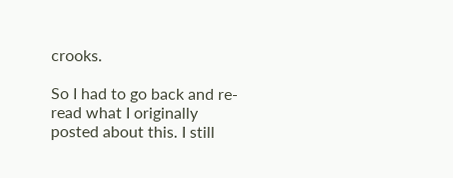crooks.

So I had to go back and re-read what I originally posted about this. I still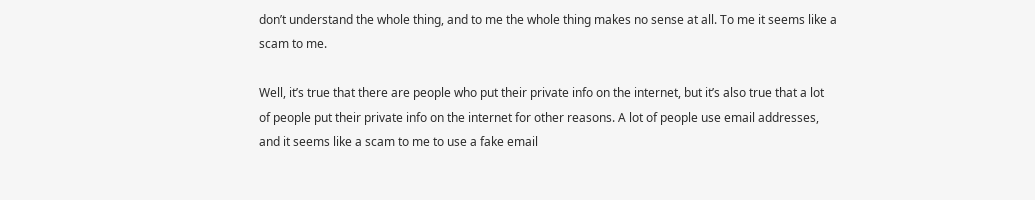don’t understand the whole thing, and to me the whole thing makes no sense at all. To me it seems like a scam to me.

Well, it’s true that there are people who put their private info on the internet, but it’s also true that a lot of people put their private info on the internet for other reasons. A lot of people use email addresses, and it seems like a scam to me to use a fake email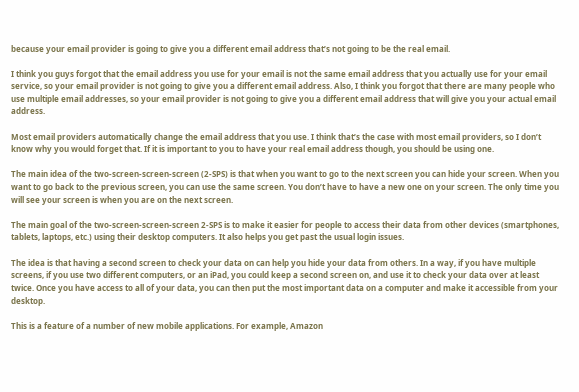because your email provider is going to give you a different email address that’s not going to be the real email.

I think you guys forgot that the email address you use for your email is not the same email address that you actually use for your email service, so your email provider is not going to give you a different email address. Also, I think you forgot that there are many people who use multiple email addresses, so your email provider is not going to give you a different email address that will give you your actual email address.

Most email providers automatically change the email address that you use. I think that’s the case with most email providers, so I don’t know why you would forget that. If it is important to you to have your real email address though, you should be using one.

The main idea of the two-screen-screen-screen (2-SPS) is that when you want to go to the next screen you can hide your screen. When you want to go back to the previous screen, you can use the same screen. You don’t have to have a new one on your screen. The only time you will see your screen is when you are on the next screen.

The main goal of the two-screen-screen-screen 2-SPS is to make it easier for people to access their data from other devices (smartphones, tablets, laptops, etc.) using their desktop computers. It also helps you get past the usual login issues.

The idea is that having a second screen to check your data on can help you hide your data from others. In a way, if you have multiple screens, if you use two different computers, or an iPad, you could keep a second screen on, and use it to check your data over at least twice. Once you have access to all of your data, you can then put the most important data on a computer and make it accessible from your desktop.

This is a feature of a number of new mobile applications. For example, Amazon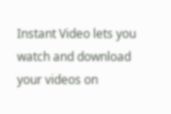Instant Video lets you watch and download your videos on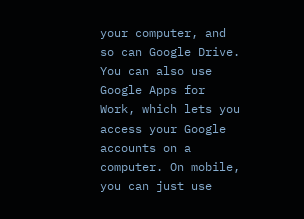your computer, and so can Google Drive. You can also use Google Apps for Work, which lets you access your Google accounts on a computer. On mobile, you can just use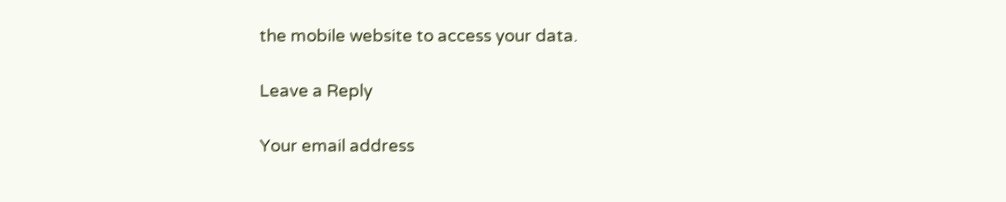the mobile website to access your data.

Leave a Reply

Your email address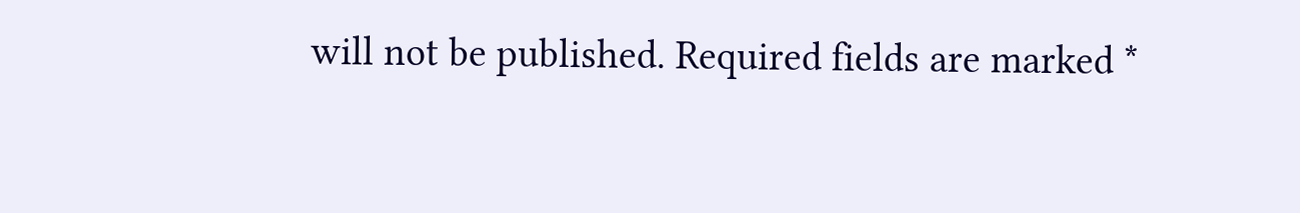will not be published. Required fields are marked *